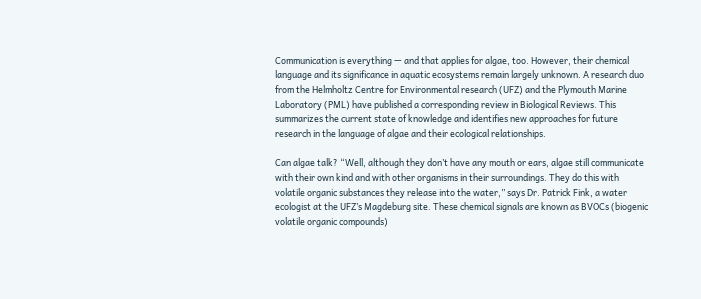Communication is everything — and that applies for algae, too. However, their chemical language and its significance in aquatic ecosystems remain largely unknown. A research duo from the Helmholtz Centre for Environmental research (UFZ) and the Plymouth Marine Laboratory (PML) have published a corresponding review in Biological Reviews. This summarizes the current state of knowledge and identifies new approaches for future research in the language of algae and their ecological relationships.

Can algae talk? “Well, although they don’t have any mouth or ears, algae still communicate with their own kind and with other organisms in their surroundings. They do this with volatile organic substances they release into the water,” says Dr. Patrick Fink, a water ecologist at the UFZ’s Magdeburg site. These chemical signals are known as BVOCs (biogenic volatile organic compounds)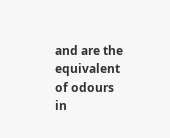and are the equivalent of odours in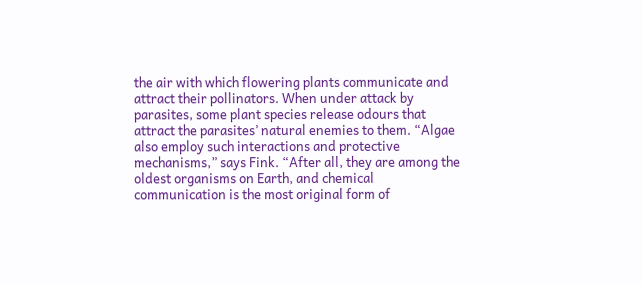the air with which flowering plants communicate and attract their pollinators. When under attack by parasites, some plant species release odours that attract the parasites’ natural enemies to them. “Algae also employ such interactions and protective mechanisms,” says Fink. “After all, they are among the oldest organisms on Earth, and chemical communication is the most original form of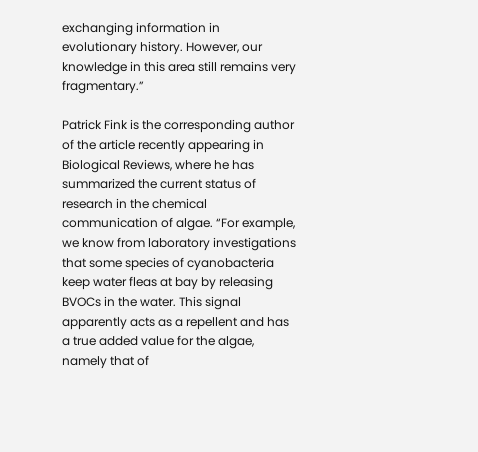exchanging information in evolutionary history. However, our knowledge in this area still remains very fragmentary.”

Patrick Fink is the corresponding author of the article recently appearing in Biological Reviews, where he has summarized the current status of research in the chemical communication of algae. “For example, we know from laboratory investigations that some species of cyanobacteria keep water fleas at bay by releasing BVOCs in the water. This signal apparently acts as a repellent and has a true added value for the algae, namely that of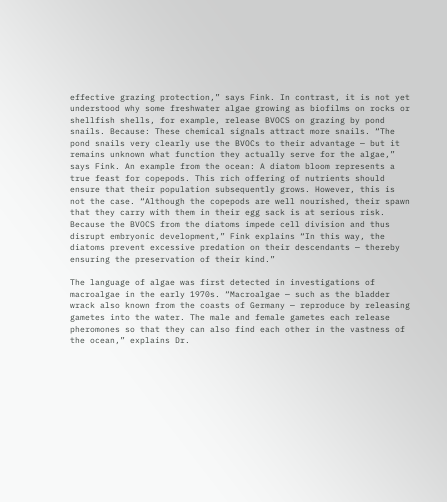effective grazing protection,” says Fink. In contrast, it is not yet understood why some freshwater algae growing as biofilms on rocks or shellfish shells, for example, release BVOCS on grazing by pond snails. Because: These chemical signals attract more snails. “The pond snails very clearly use the BVOCs to their advantage — but it remains unknown what function they actually serve for the algae,” says Fink. An example from the ocean: A diatom bloom represents a true feast for copepods. This rich offering of nutrients should ensure that their population subsequently grows. However, this is not the case. “Although the copepods are well nourished, their spawn that they carry with them in their egg sack is at serious risk. Because the BVOCS from the diatoms impede cell division and thus disrupt embryonic development,” Fink explains “In this way, the diatoms prevent excessive predation on their descendants — thereby ensuring the preservation of their kind.”

The language of algae was first detected in investigations of macroalgae in the early 1970s. “Macroalgae — such as the bladder wrack also known from the coasts of Germany — reproduce by releasing gametes into the water. The male and female gametes each release pheromones so that they can also find each other in the vastness of the ocean,” explains Dr.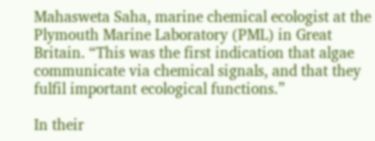Mahasweta Saha, marine chemical ecologist at the Plymouth Marine Laboratory (PML) in Great Britain. “This was the first indication that algae communicate via chemical signals, and that they fulfil important ecological functions.”

In their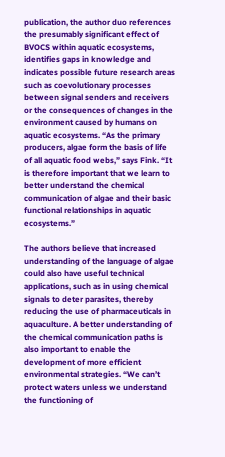publication, the author duo references the presumably significant effect of BVOCS within aquatic ecosystems, identifies gaps in knowledge and indicates possible future research areas such as coevolutionary processes between signal senders and receivers or the consequences of changes in the environment caused by humans on aquatic ecosystems. “As the primary producers, algae form the basis of life of all aquatic food webs,” says Fink. “It is therefore important that we learn to better understand the chemical communication of algae and their basic functional relationships in aquatic ecosystems.”

The authors believe that increased understanding of the language of algae could also have useful technical applications, such as in using chemical signals to deter parasites, thereby reducing the use of pharmaceuticals in aquaculture. A better understanding of the chemical communication paths is also important to enable the development of more efficient environmental strategies. “We can’t protect waters unless we understand the functioning of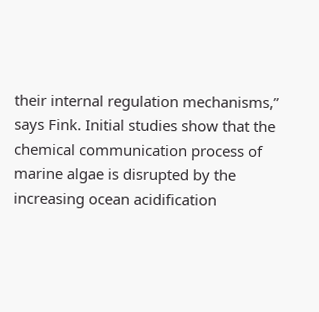their internal regulation mechanisms,” says Fink. Initial studies show that the chemical communication process of marine algae is disrupted by the increasing ocean acidification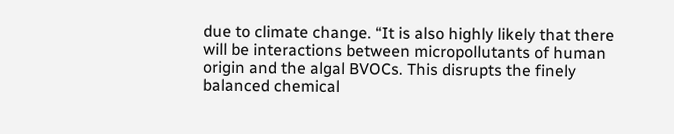due to climate change. “It is also highly likely that there will be interactions between micropollutants of human origin and the algal BVOCs. This disrupts the finely balanced chemical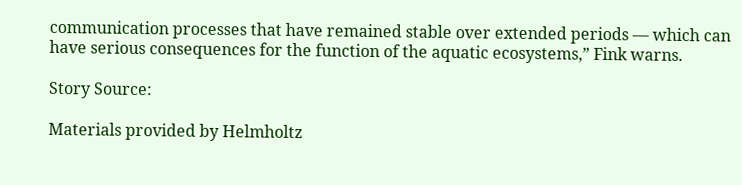communication processes that have remained stable over extended periods — which can have serious consequences for the function of the aquatic ecosystems,” Fink warns.

Story Source:

Materials provided by Helmholtz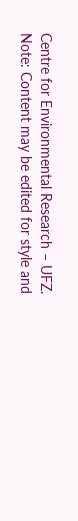Centre for Environmental Research – UFZ. Note: Content may be edited for style and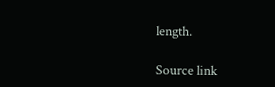length.

Source link